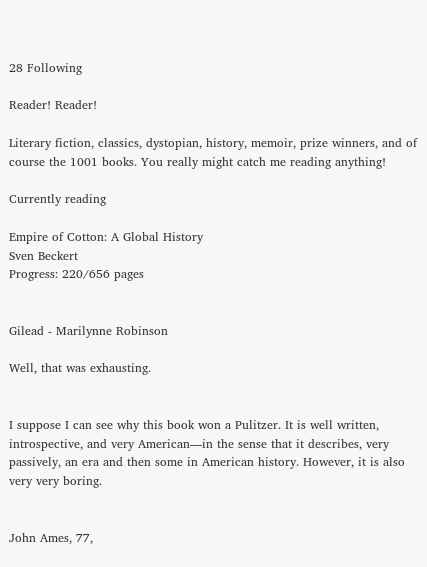28 Following

Reader! Reader!

Literary fiction, classics, dystopian, history, memoir, prize winners, and of course the 1001 books. You really might catch me reading anything!

Currently reading

Empire of Cotton: A Global History
Sven Beckert
Progress: 220/656 pages


Gilead - Marilynne Robinson

Well, that was exhausting.


I suppose I can see why this book won a Pulitzer. It is well written, introspective, and very American—in the sense that it describes, very passively, an era and then some in American history. However, it is also very very boring.


John Ames, 77,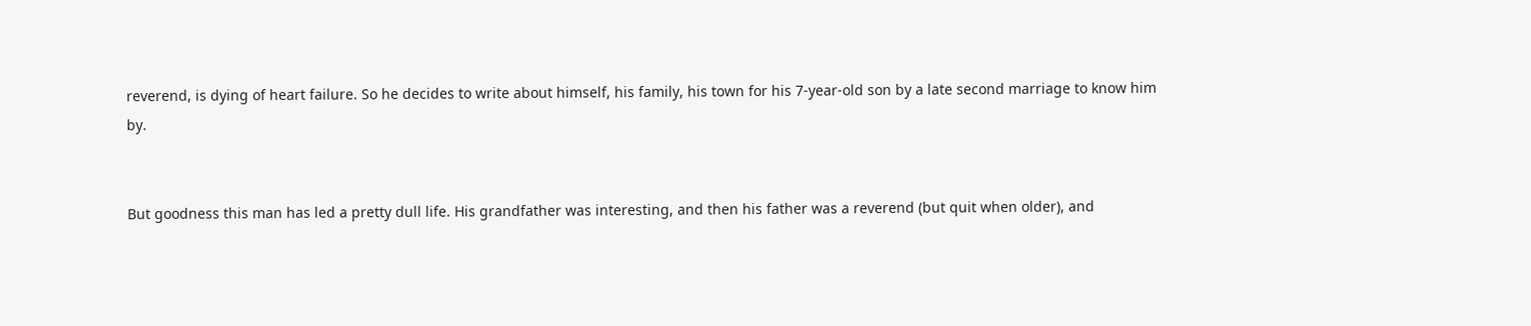reverend, is dying of heart failure. So he decides to write about himself, his family, his town for his 7-year-old son by a late second marriage to know him by.


But goodness this man has led a pretty dull life. His grandfather was interesting, and then his father was a reverend (but quit when older), and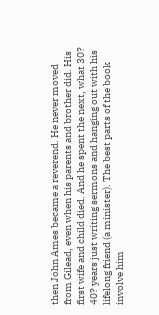then John Ames became a reverend. He never moved from Gilead, even when his parents and brother did. His first wife and child died. And he spent the next, what 30? 40? years just writing sermons and hanging out with his lifelong friend (a minister). The best parts of the book involve him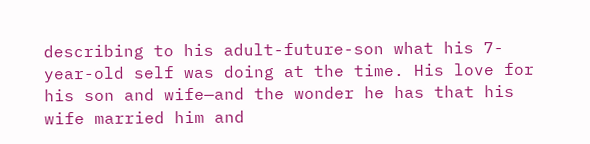describing to his adult-future-son what his 7-year-old self was doing at the time. His love for his son and wife—and the wonder he has that his wife married him and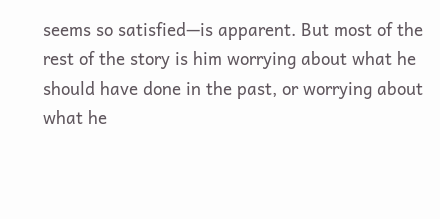seems so satisfied—is apparent. But most of the rest of the story is him worrying about what he should have done in the past, or worrying about what he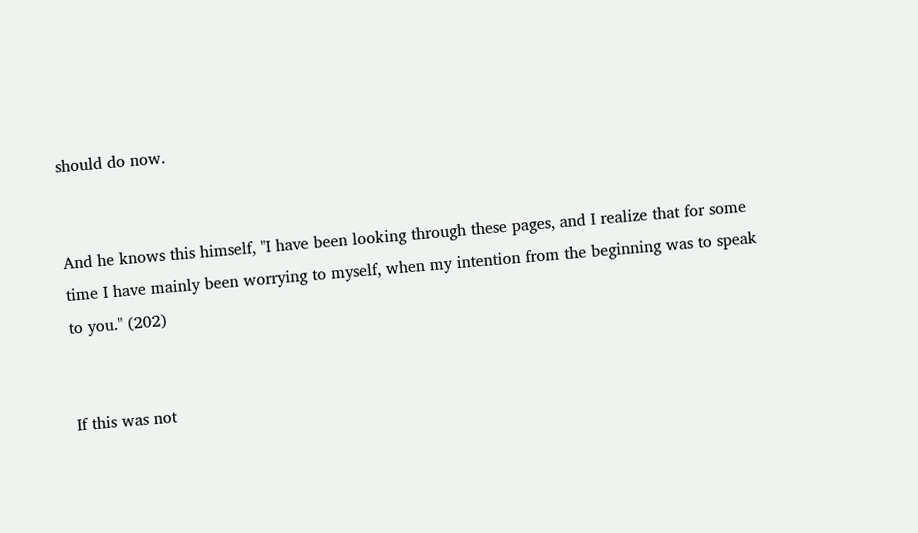should do now.


And he knows this himself, "I have been looking through these pages, and I realize that for some time I have mainly been worrying to myself, when my intention from the beginning was to speak to you." (202)


If this was not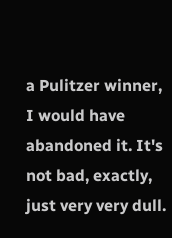a Pulitzer winner, I would have abandoned it. It's not bad, exactly, just very very dull.